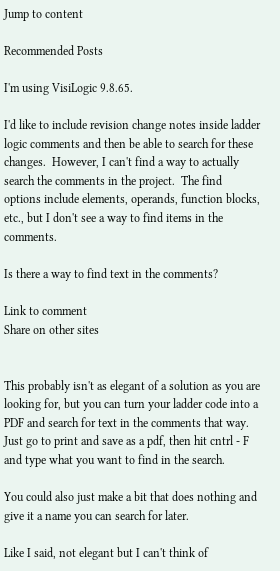Jump to content

Recommended Posts

I'm using VisiLogic 9.8.65.

I'd like to include revision change notes inside ladder logic comments and then be able to search for these changes.  However, I can't find a way to actually search the comments in the project.  The find options include elements, operands, function blocks, etc., but I don't see a way to find items in the comments.

Is there a way to find text in the comments?

Link to comment
Share on other sites


This probably isn't as elegant of a solution as you are looking for, but you can turn your ladder code into a PDF and search for text in the comments that way. Just go to print and save as a pdf, then hit cntrl - F and type what you want to find in the search.

You could also just make a bit that does nothing and give it a name you can search for later.

Like I said, not elegant but I can't think of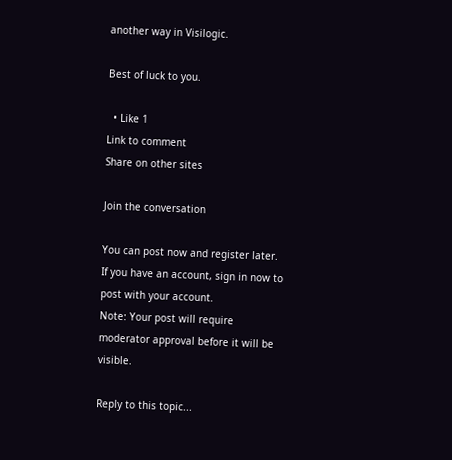another way in Visilogic.

Best of luck to you.

  • Like 1
Link to comment
Share on other sites

Join the conversation

You can post now and register later. If you have an account, sign in now to post with your account.
Note: Your post will require moderator approval before it will be visible.

Reply to this topic...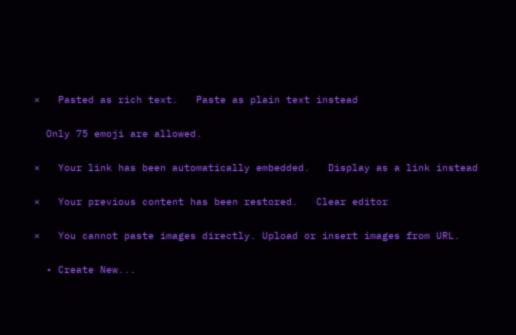×   Pasted as rich text.   Paste as plain text instead

  Only 75 emoji are allowed.

×   Your link has been automatically embedded.   Display as a link instead

×   Your previous content has been restored.   Clear editor

×   You cannot paste images directly. Upload or insert images from URL.

  • Create New...